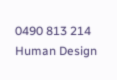0490 813 214
Human Design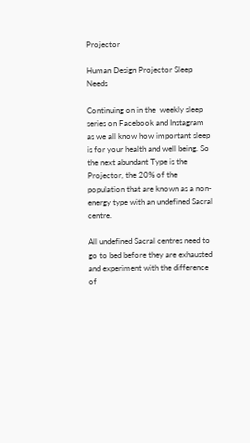Projector

Human Design Projector Sleep Needs

Continuing on in the  weekly sleep series on Facebook and Instagram as we all know how important sleep is for your health and well being. So the next abundant Type is the Projector, the 20% of the population that are known as a non-energy type with an undefined Sacral centre.

All undefined Sacral centres need to go to bed before they are exhausted and experiment with the difference of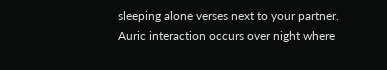sleeping alone verses next to your partner. Auric interaction occurs over night where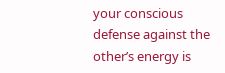your conscious defense against the other’s energy is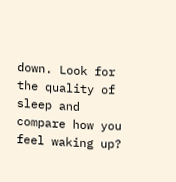down. Look for the quality of sleep and compare how you feel waking up?